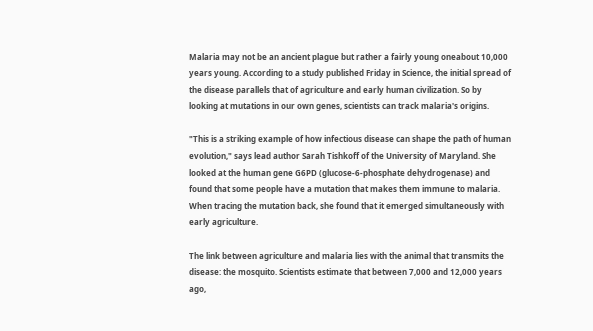Malaria may not be an ancient plague but rather a fairly young oneabout 10,000 years young. According to a study published Friday in Science, the initial spread of the disease parallels that of agriculture and early human civilization. So by looking at mutations in our own genes, scientists can track malaria's origins.

"This is a striking example of how infectious disease can shape the path of human evolution," says lead author Sarah Tishkoff of the University of Maryland. She looked at the human gene G6PD (glucose-6-phosphate dehydrogenase) and found that some people have a mutation that makes them immune to malaria. When tracing the mutation back, she found that it emerged simultaneously with early agriculture.

The link between agriculture and malaria lies with the animal that transmits the disease: the mosquito. Scientists estimate that between 7,000 and 12,000 years ago,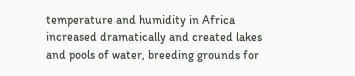temperature and humidity in Africa increased dramatically and created lakes and pools of water, breeding grounds for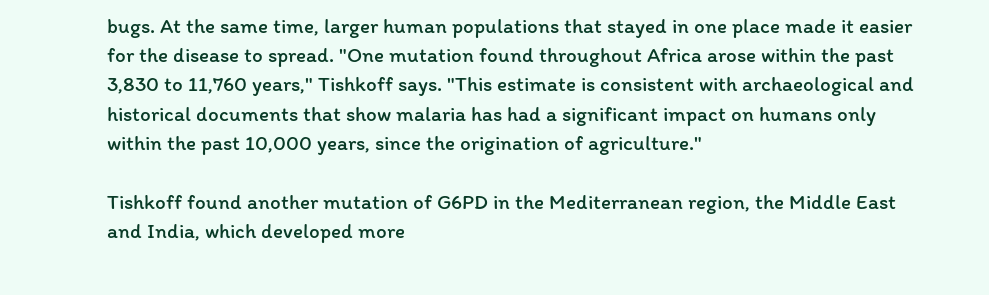bugs. At the same time, larger human populations that stayed in one place made it easier for the disease to spread. "One mutation found throughout Africa arose within the past 3,830 to 11,760 years," Tishkoff says. "This estimate is consistent with archaeological and historical documents that show malaria has had a significant impact on humans only within the past 10,000 years, since the origination of agriculture."

Tishkoff found another mutation of G6PD in the Mediterranean region, the Middle East and India, which developed more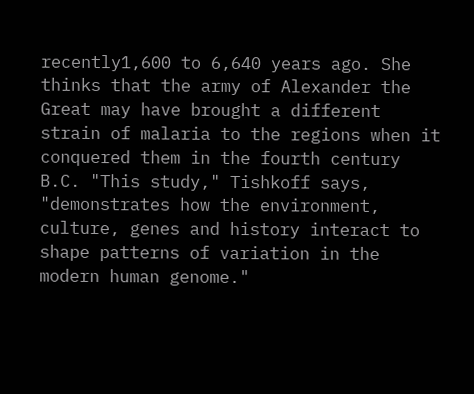recently1,600 to 6,640 years ago. She thinks that the army of Alexander the Great may have brought a different strain of malaria to the regions when it conquered them in the fourth century B.C. "This study," Tishkoff says, "demonstrates how the environment, culture, genes and history interact to shape patterns of variation in the modern human genome."